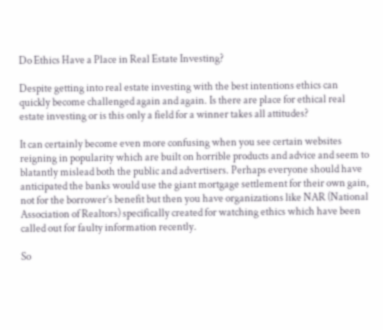Do Ethics Have a Place in Real Estate Investing?

Despite getting into real estate investing with the best intentions ethics can quickly become challenged again and again. Is there are place for ethical real estate investing or is this only a field for a winner takes all attitudes?

It can certainly become even more confusing when you see certain websites reigning in popularity which are built on horrible products and advice and seem to blatantly mislead both the public and advertisers. Perhaps everyone should have anticipated the banks would use the giant mortgage settlement for their own gain, not for the borrower’s benefit but then you have organizations like NAR (National Association of Realtors) specifically created for watching ethics which have been called out for faulty information recently.

So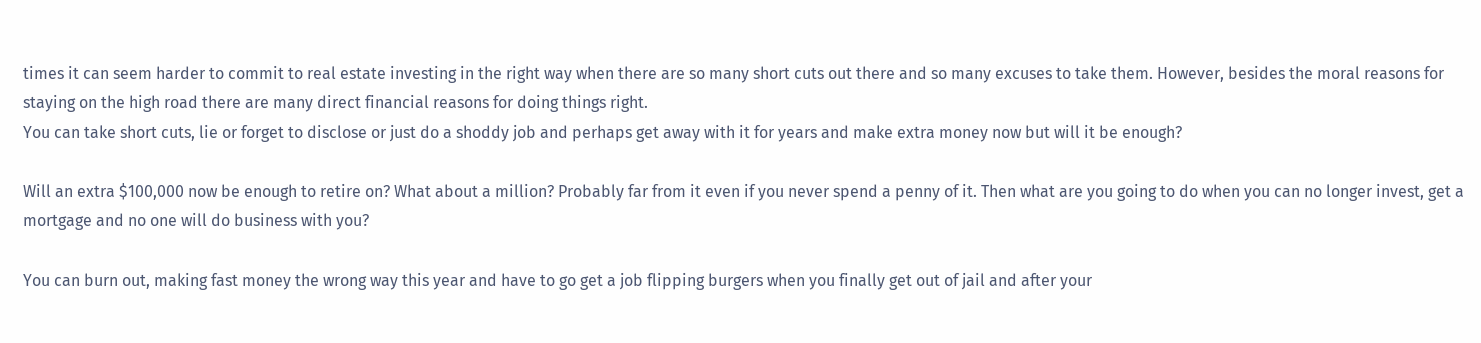times it can seem harder to commit to real estate investing in the right way when there are so many short cuts out there and so many excuses to take them. However, besides the moral reasons for staying on the high road there are many direct financial reasons for doing things right.
You can take short cuts, lie or forget to disclose or just do a shoddy job and perhaps get away with it for years and make extra money now but will it be enough?

Will an extra $100,000 now be enough to retire on? What about a million? Probably far from it even if you never spend a penny of it. Then what are you going to do when you can no longer invest, get a mortgage and no one will do business with you?

You can burn out, making fast money the wrong way this year and have to go get a job flipping burgers when you finally get out of jail and after your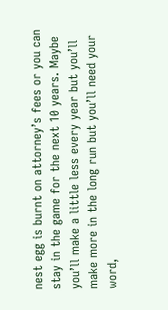nest egg is burnt on attorney’s fees or you can stay in the game for the next 10 years. Maybe you’ll make a little less every year but you’ll make more in the long run but you’ll need your word,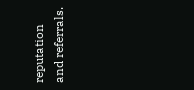reputation and referrals.